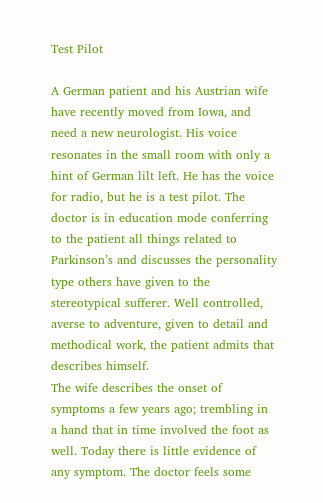Test Pilot

A German patient and his Austrian wife have recently moved from Iowa, and need a new neurologist. His voice resonates in the small room with only a hint of German lilt left. He has the voice for radio, but he is a test pilot. The doctor is in education mode conferring to the patient all things related to Parkinson’s and discusses the personality type others have given to the stereotypical sufferer. Well controlled, averse to adventure, given to detail and methodical work, the patient admits that describes himself.
The wife describes the onset of symptoms a few years ago; trembling in a hand that in time involved the foot as well. Today there is little evidence of any symptom. The doctor feels some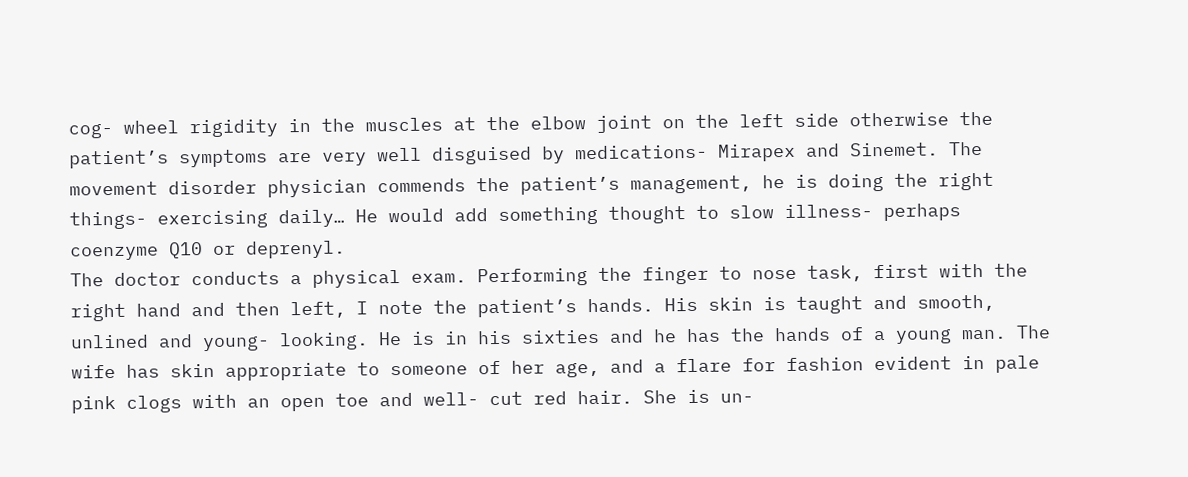cog- wheel rigidity in the muscles at the elbow joint on the left side otherwise the patient’s symptoms are very well disguised by medications- Mirapex and Sinemet. The movement disorder physician commends the patient’s management, he is doing the right things- exercising daily… He would add something thought to slow illness- perhaps coenzyme Q10 or deprenyl.
The doctor conducts a physical exam. Performing the finger to nose task, first with the right hand and then left, I note the patient’s hands. His skin is taught and smooth, unlined and young- looking. He is in his sixties and he has the hands of a young man. The wife has skin appropriate to someone of her age, and a flare for fashion evident in pale pink clogs with an open toe and well- cut red hair. She is un-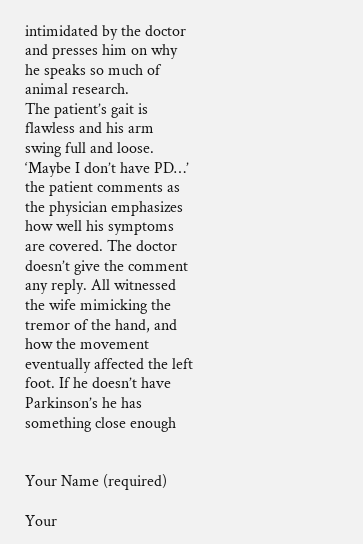intimidated by the doctor and presses him on why he speaks so much of animal research.
The patient’s gait is flawless and his arm swing full and loose. ‘Maybe I don’t have PD…’ the patient comments as the physician emphasizes how well his symptoms are covered. The doctor doesn’t give the comment any reply. All witnessed the wife mimicking the tremor of the hand, and how the movement eventually affected the left foot. If he doesn’t have Parkinson’s he has something close enough


Your Name (required)

Your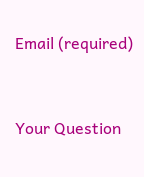Email (required)


Your Question